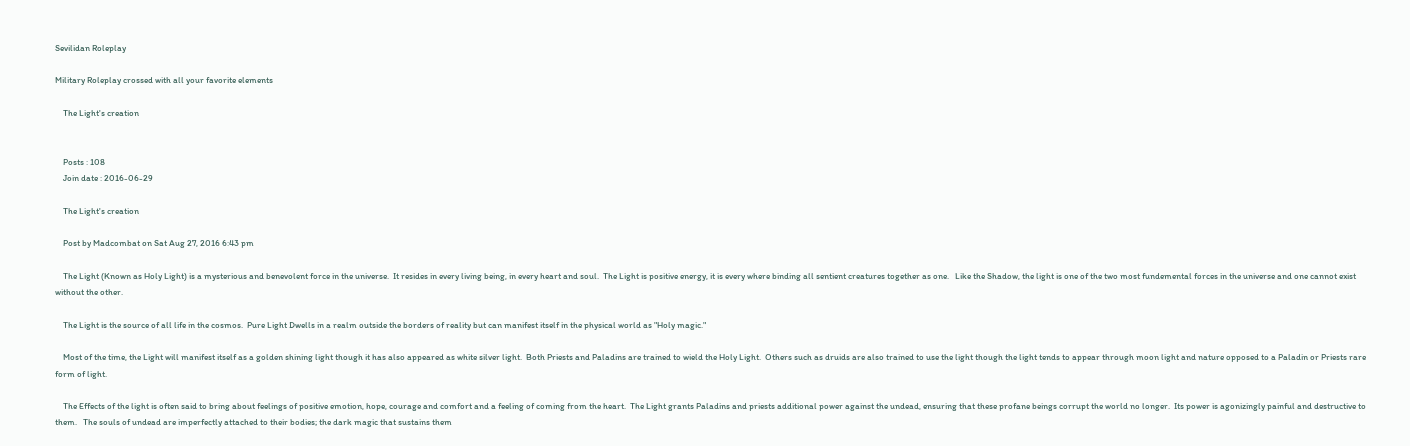Sevilidan Roleplay

Military Roleplay crossed with all your favorite elements

    The Light's creation


    Posts : 108
    Join date : 2016-06-29

    The Light's creation

    Post by Madcombat on Sat Aug 27, 2016 6:43 pm

    The Light (Known as Holy Light) is a mysterious and benevolent force in the universe.  It resides in every living being, in every heart and soul.  The Light is positive energy, it is every where binding all sentient creatures together as one.   Like the Shadow, the light is one of the two most fundemental forces in the universe and one cannot exist without the other.

    The Light is the source of all life in the cosmos.  Pure Light Dwells in a realm outside the borders of reality but can manifest itself in the physical world as "Holy magic."

    Most of the time, the Light will manifest itself as a golden shining light though it has also appeared as white silver light.  Both Priests and Paladins are trained to wield the Holy Light.  Others such as druids are also trained to use the light though the light tends to appear through moon light and nature opposed to a Paladin or Priests rare form of light.

    The Effects of the light is often said to bring about feelings of positive emotion, hope, courage and comfort and a feeling of coming from the heart.  The Light grants Paladins and priests additional power against the undead, ensuring that these profane beings corrupt the world no longer.  Its power is agonizingly painful and destructive to them.   The souls of undead are imperfectly attached to their bodies; the dark magic that sustains them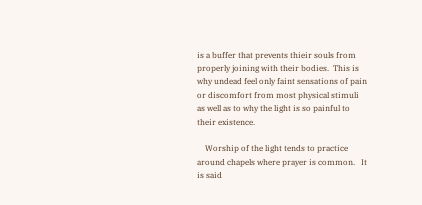is a buffer that prevents thieir souls from properly joining with their bodies.  This is why undead feel only faint sensations of pain or discomfort from most physical stimuli as well as to why the light is so painful to their existence.

    Worship of the light tends to practice around chapels where prayer is common.   It is said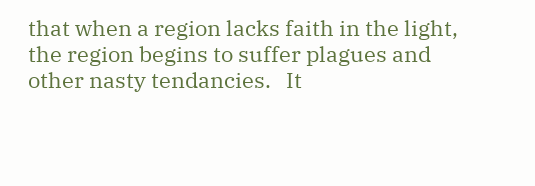that when a region lacks faith in the light, the region begins to suffer plagues and other nasty tendancies.   It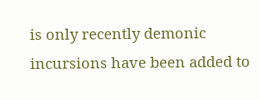is only recently demonic incursions have been added to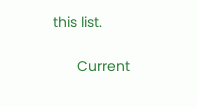this list.

      Current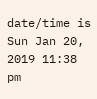date/time is Sun Jan 20, 2019 11:38 pm